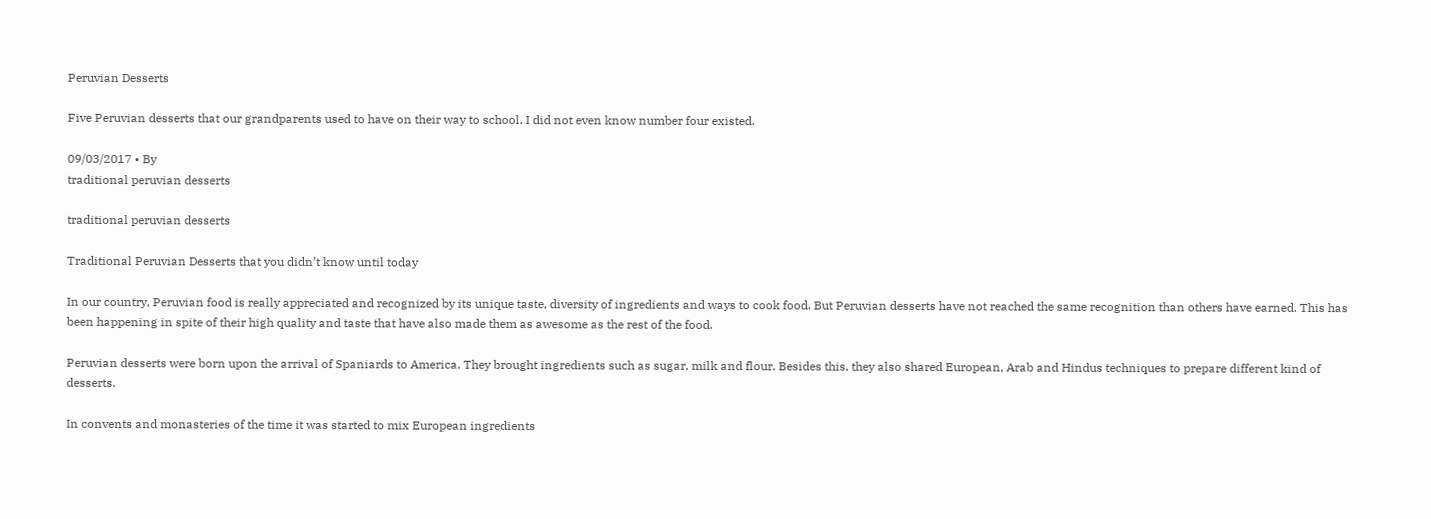Peruvian Desserts

Five Peruvian desserts that our grandparents used to have on their way to school. I did not even know number four existed.

09/03/2017 • By
traditional peruvian desserts

traditional peruvian desserts

Traditional Peruvian Desserts that you didn’t know until today

In our country, Peruvian food is really appreciated and recognized by its unique taste, diversity of ingredients and ways to cook food. But Peruvian desserts have not reached the same recognition than others have earned. This has been happening in spite of their high quality and taste that have also made them as awesome as the rest of the food.

Peruvian desserts were born upon the arrival of Spaniards to America. They brought ingredients such as sugar, milk and flour. Besides this, they also shared European, Arab and Hindus techniques to prepare different kind of desserts.

In convents and monasteries of the time it was started to mix European ingredients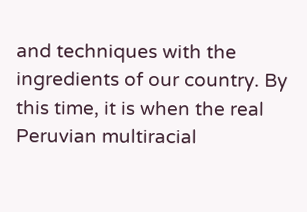and techniques with the ingredients of our country. By this time, it is when the real Peruvian multiracial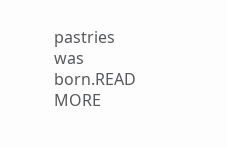pastries was born.READ MORE